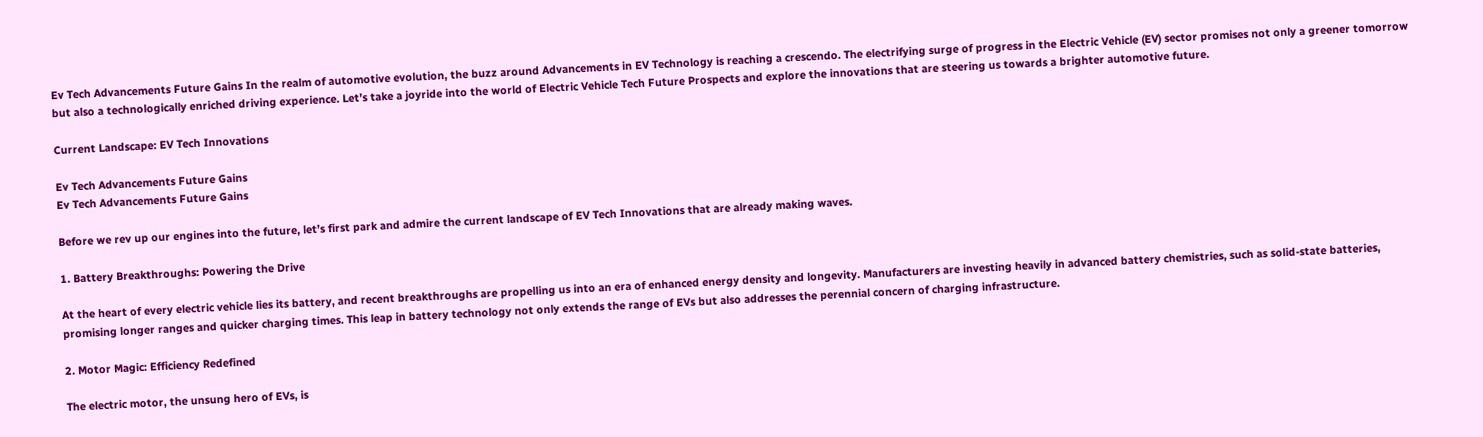Ev Tech Advancements Future Gains In the realm of automotive evolution, the buzz around Advancements in EV Technology is reaching a crescendo. The electrifying surge of progress in the Electric Vehicle (EV) sector promises not only a greener tomorrow but also a technologically enriched driving experience. Let’s take a joyride into the world of Electric Vehicle Tech Future Prospects and explore the innovations that are steering us towards a brighter automotive future.

Current Landscape: EV Tech Innovations

Ev Tech Advancements Future Gains
Ev Tech Advancements Future Gains

Before we rev up our engines into the future, let’s first park and admire the current landscape of EV Tech Innovations that are already making waves.

1. Battery Breakthroughs: Powering the Drive

At the heart of every electric vehicle lies its battery, and recent breakthroughs are propelling us into an era of enhanced energy density and longevity. Manufacturers are investing heavily in advanced battery chemistries, such as solid-state batteries, promising longer ranges and quicker charging times. This leap in battery technology not only extends the range of EVs but also addresses the perennial concern of charging infrastructure.

2. Motor Magic: Efficiency Redefined

The electric motor, the unsung hero of EVs, is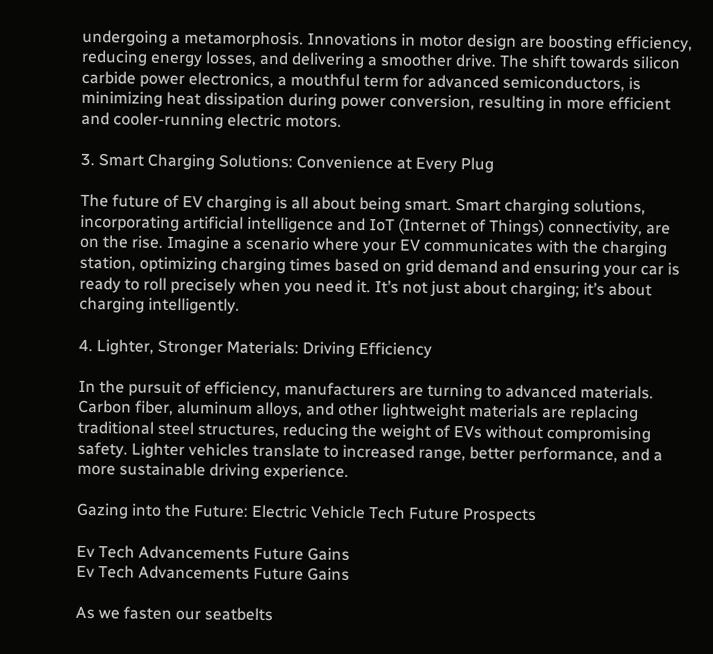undergoing a metamorphosis. Innovations in motor design are boosting efficiency, reducing energy losses, and delivering a smoother drive. The shift towards silicon carbide power electronics, a mouthful term for advanced semiconductors, is minimizing heat dissipation during power conversion, resulting in more efficient and cooler-running electric motors.

3. Smart Charging Solutions: Convenience at Every Plug

The future of EV charging is all about being smart. Smart charging solutions, incorporating artificial intelligence and IoT (Internet of Things) connectivity, are on the rise. Imagine a scenario where your EV communicates with the charging station, optimizing charging times based on grid demand and ensuring your car is ready to roll precisely when you need it. It’s not just about charging; it’s about charging intelligently.

4. Lighter, Stronger Materials: Driving Efficiency

In the pursuit of efficiency, manufacturers are turning to advanced materials. Carbon fiber, aluminum alloys, and other lightweight materials are replacing traditional steel structures, reducing the weight of EVs without compromising safety. Lighter vehicles translate to increased range, better performance, and a more sustainable driving experience.

Gazing into the Future: Electric Vehicle Tech Future Prospects

Ev Tech Advancements Future Gains
Ev Tech Advancements Future Gains

As we fasten our seatbelts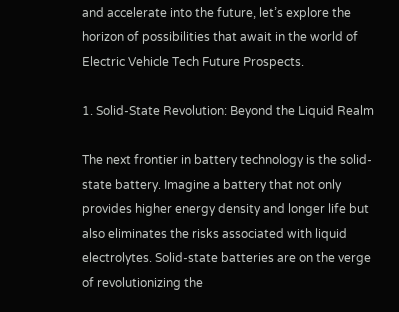and accelerate into the future, let’s explore the horizon of possibilities that await in the world of Electric Vehicle Tech Future Prospects.

1. Solid-State Revolution: Beyond the Liquid Realm

The next frontier in battery technology is the solid-state battery. Imagine a battery that not only provides higher energy density and longer life but also eliminates the risks associated with liquid electrolytes. Solid-state batteries are on the verge of revolutionizing the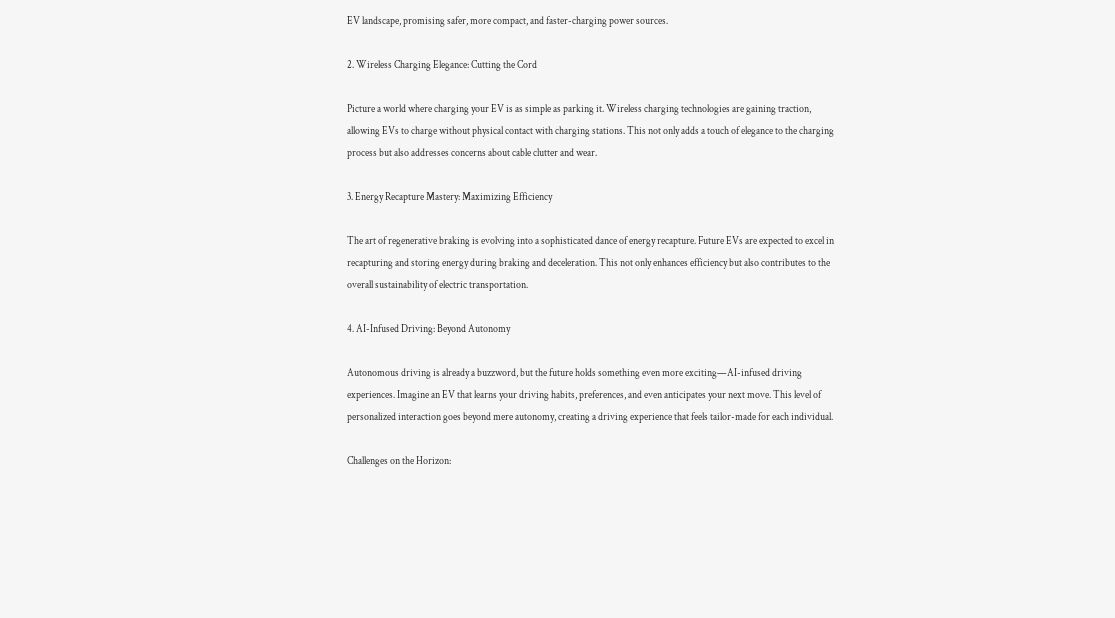EV landscape, promising safer, more compact, and faster-charging power sources.

2. Wireless Charging Elegance: Cutting the Cord

Picture a world where charging your EV is as simple as parking it. Wireless charging technologies are gaining traction, allowing EVs to charge without physical contact with charging stations. This not only adds a touch of elegance to the charging process but also addresses concerns about cable clutter and wear.

3. Energy Recapture Mastery: Maximizing Efficiency

The art of regenerative braking is evolving into a sophisticated dance of energy recapture. Future EVs are expected to excel in recapturing and storing energy during braking and deceleration. This not only enhances efficiency but also contributes to the overall sustainability of electric transportation.

4. AI-Infused Driving: Beyond Autonomy

Autonomous driving is already a buzzword, but the future holds something even more exciting—AI-infused driving experiences. Imagine an EV that learns your driving habits, preferences, and even anticipates your next move. This level of personalized interaction goes beyond mere autonomy, creating a driving experience that feels tailor-made for each individual.

Challenges on the Horizon: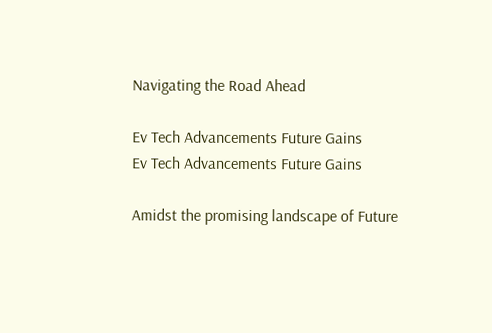Navigating the Road Ahead

Ev Tech Advancements Future Gains
Ev Tech Advancements Future Gains

Amidst the promising landscape of Future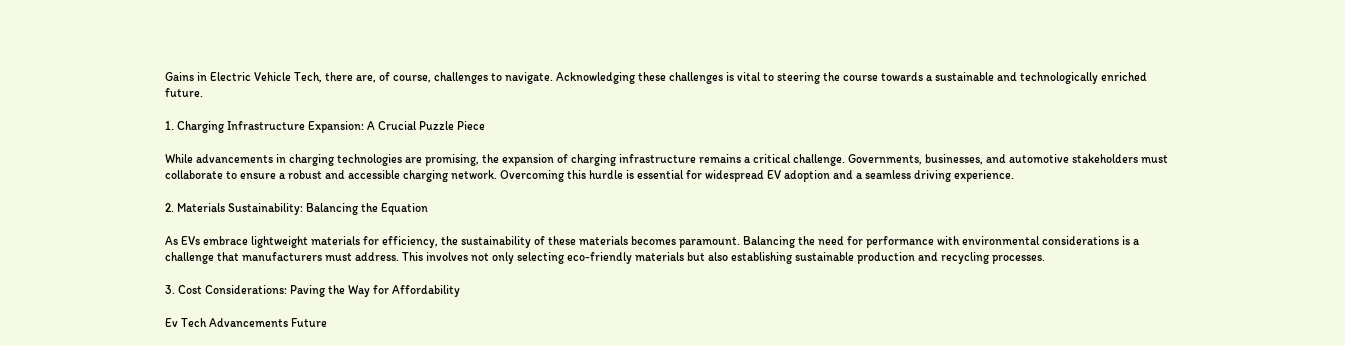Gains in Electric Vehicle Tech, there are, of course, challenges to navigate. Acknowledging these challenges is vital to steering the course towards a sustainable and technologically enriched future.

1. Charging Infrastructure Expansion: A Crucial Puzzle Piece

While advancements in charging technologies are promising, the expansion of charging infrastructure remains a critical challenge. Governments, businesses, and automotive stakeholders must collaborate to ensure a robust and accessible charging network. Overcoming this hurdle is essential for widespread EV adoption and a seamless driving experience.

2. Materials Sustainability: Balancing the Equation

As EVs embrace lightweight materials for efficiency, the sustainability of these materials becomes paramount. Balancing the need for performance with environmental considerations is a challenge that manufacturers must address. This involves not only selecting eco-friendly materials but also establishing sustainable production and recycling processes.

3. Cost Considerations: Paving the Way for Affordability

Ev Tech Advancements Future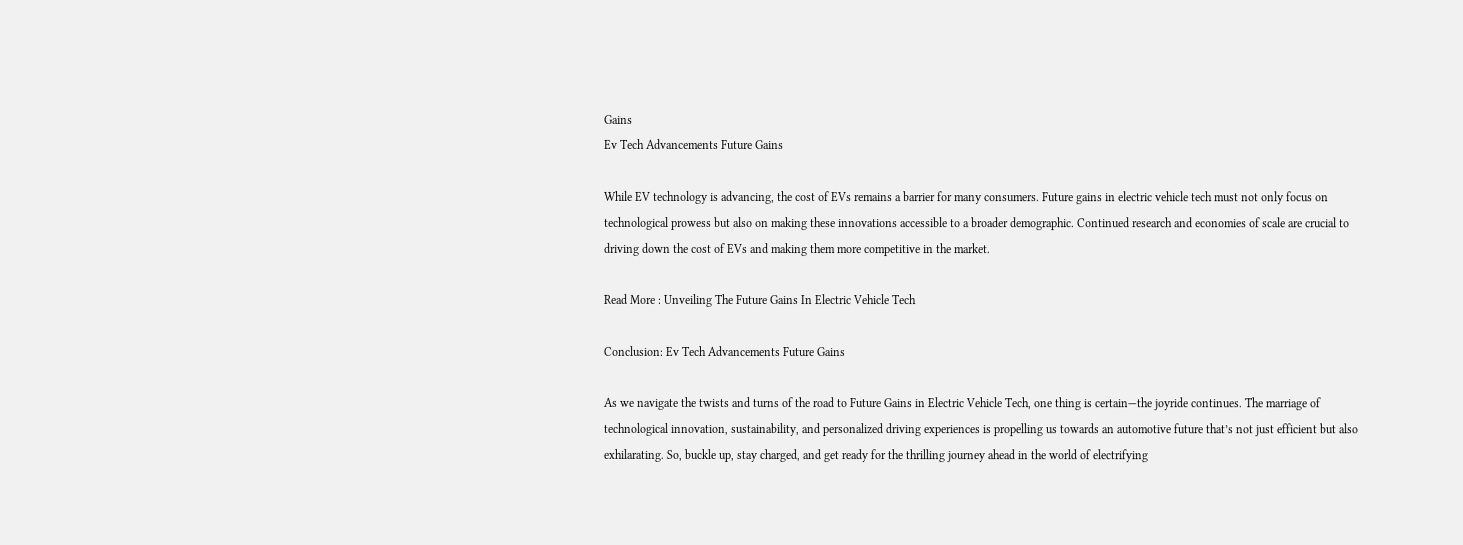Gains
Ev Tech Advancements Future Gains

While EV technology is advancing, the cost of EVs remains a barrier for many consumers. Future gains in electric vehicle tech must not only focus on technological prowess but also on making these innovations accessible to a broader demographic. Continued research and economies of scale are crucial to driving down the cost of EVs and making them more competitive in the market.

Read More : Unveiling The Future Gains In Electric Vehicle Tech

Conclusion: Ev Tech Advancements Future Gains

As we navigate the twists and turns of the road to Future Gains in Electric Vehicle Tech, one thing is certain—the joyride continues. The marriage of technological innovation, sustainability, and personalized driving experiences is propelling us towards an automotive future that’s not just efficient but also exhilarating. So, buckle up, stay charged, and get ready for the thrilling journey ahead in the world of electrifying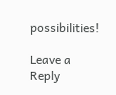possibilities!

Leave a Reply